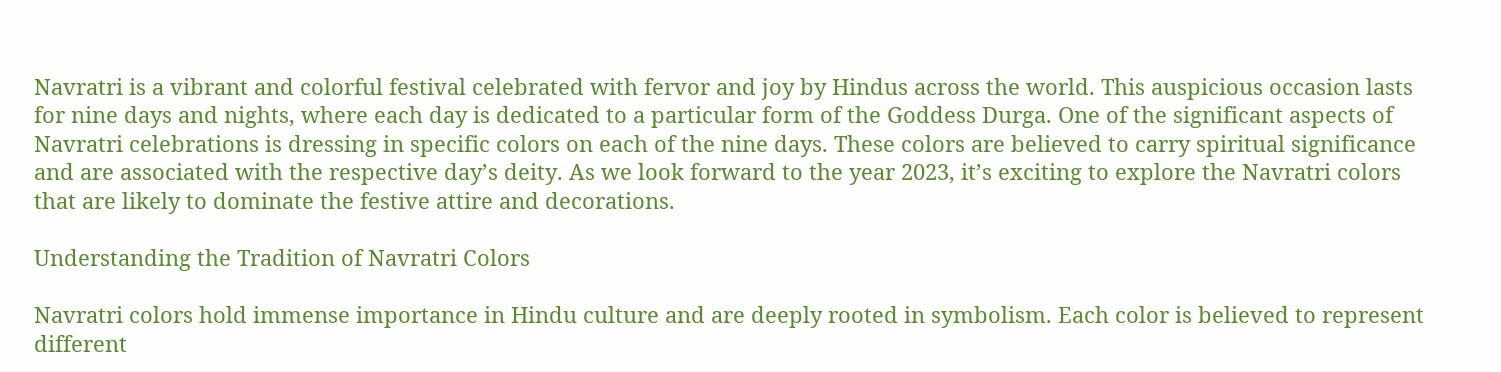Navratri is a vibrant and colorful festival celebrated with fervor and joy by Hindus across the world. This auspicious occasion lasts for nine days and nights, where each day is dedicated to a particular form of the Goddess Durga. One of the significant aspects of Navratri celebrations is dressing in specific colors on each of the nine days. These colors are believed to carry spiritual significance and are associated with the respective day’s deity. As we look forward to the year 2023, it’s exciting to explore the Navratri colors that are likely to dominate the festive attire and decorations.

Understanding the Tradition of Navratri Colors

Navratri colors hold immense importance in Hindu culture and are deeply rooted in symbolism. Each color is believed to represent different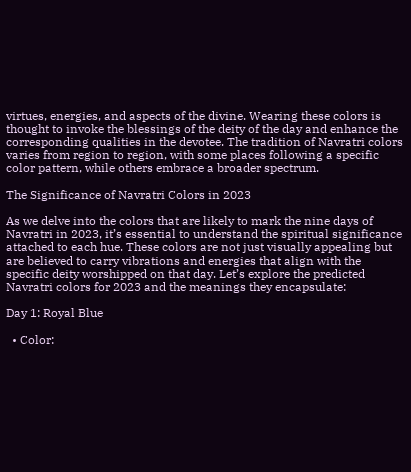virtues, energies, and aspects of the divine. Wearing these colors is thought to invoke the blessings of the deity of the day and enhance the corresponding qualities in the devotee. The tradition of Navratri colors varies from region to region, with some places following a specific color pattern, while others embrace a broader spectrum.

The Significance of Navratri Colors in 2023

As we delve into the colors that are likely to mark the nine days of Navratri in 2023, it’s essential to understand the spiritual significance attached to each hue. These colors are not just visually appealing but are believed to carry vibrations and energies that align with the specific deity worshipped on that day. Let’s explore the predicted Navratri colors for 2023 and the meanings they encapsulate:

Day 1: Royal Blue

  • Color: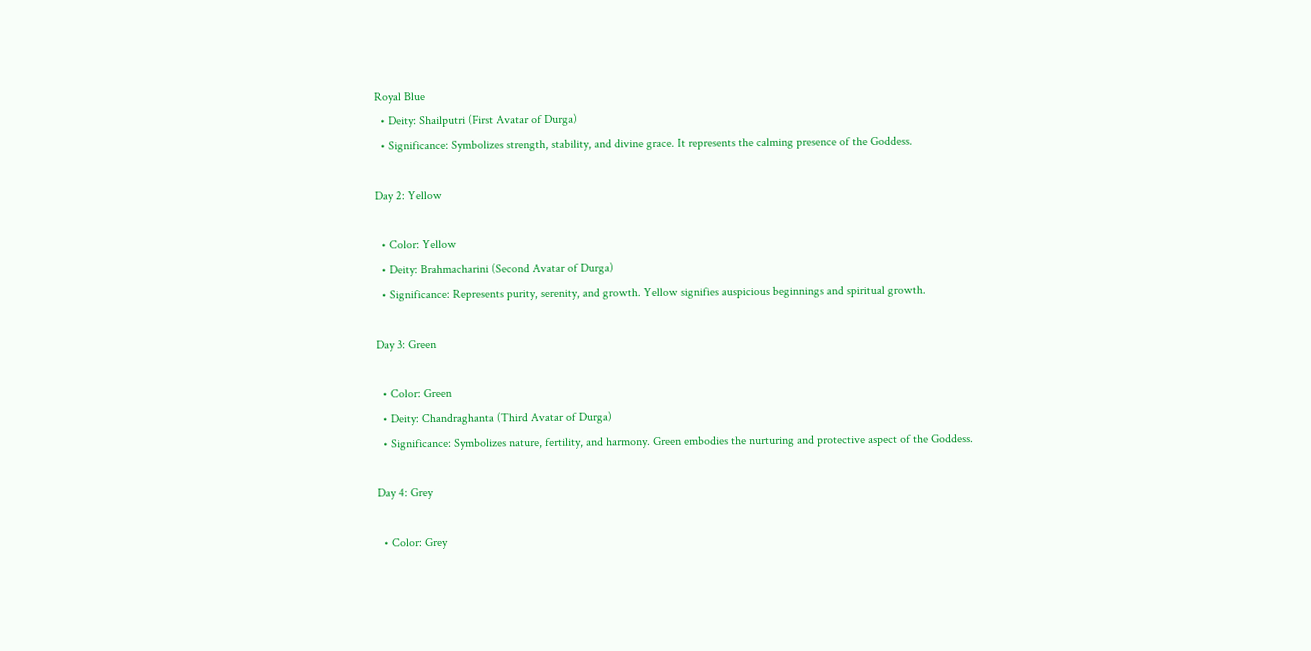Royal Blue
  • Deity: Shailputri (First Avatar of Durga)
  • Significance: Symbolizes strength, stability, and divine grace. It represents the calming presence of the Goddess.

Day 2: Yellow

  • Color: Yellow
  • Deity: Brahmacharini (Second Avatar of Durga)
  • Significance: Represents purity, serenity, and growth. Yellow signifies auspicious beginnings and spiritual growth.

Day 3: Green

  • Color: Green
  • Deity: Chandraghanta (Third Avatar of Durga)
  • Significance: Symbolizes nature, fertility, and harmony. Green embodies the nurturing and protective aspect of the Goddess.

Day 4: Grey

  • Color: Grey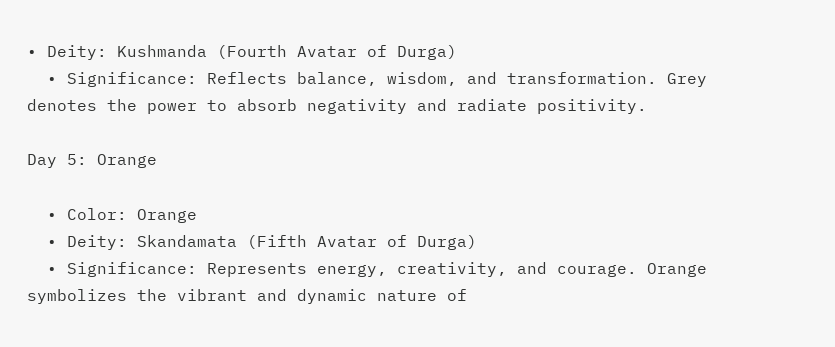• Deity: Kushmanda (Fourth Avatar of Durga)
  • Significance: Reflects balance, wisdom, and transformation. Grey denotes the power to absorb negativity and radiate positivity.

Day 5: Orange

  • Color: Orange
  • Deity: Skandamata (Fifth Avatar of Durga)
  • Significance: Represents energy, creativity, and courage. Orange symbolizes the vibrant and dynamic nature of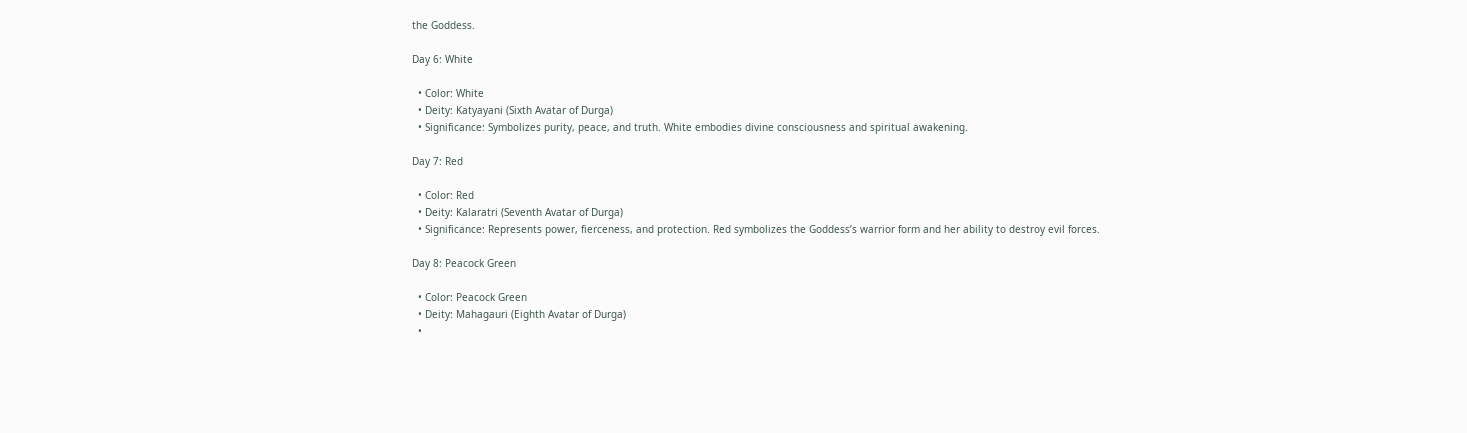the Goddess.

Day 6: White

  • Color: White
  • Deity: Katyayani (Sixth Avatar of Durga)
  • Significance: Symbolizes purity, peace, and truth. White embodies divine consciousness and spiritual awakening.

Day 7: Red

  • Color: Red
  • Deity: Kalaratri (Seventh Avatar of Durga)
  • Significance: Represents power, fierceness, and protection. Red symbolizes the Goddess’s warrior form and her ability to destroy evil forces.

Day 8: Peacock Green

  • Color: Peacock Green
  • Deity: Mahagauri (Eighth Avatar of Durga)
  •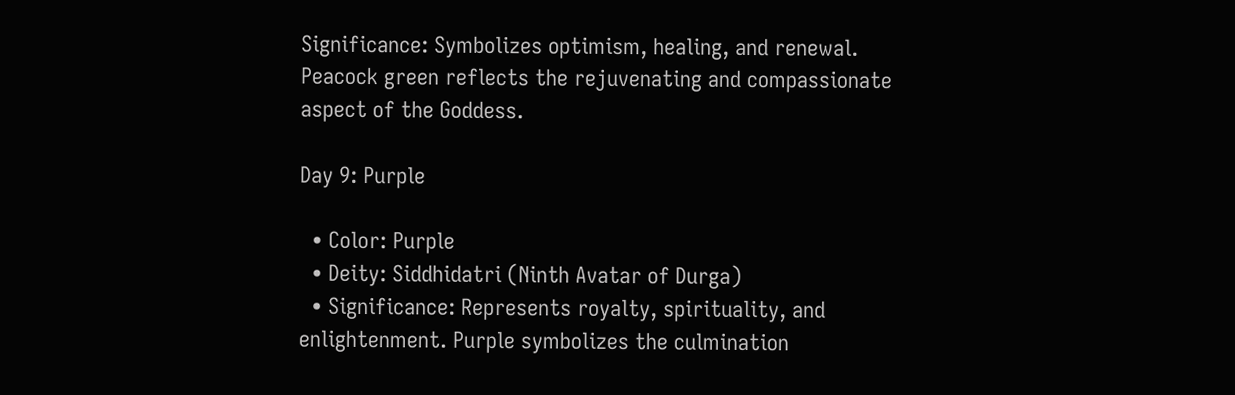Significance: Symbolizes optimism, healing, and renewal. Peacock green reflects the rejuvenating and compassionate aspect of the Goddess.

Day 9: Purple

  • Color: Purple
  • Deity: Siddhidatri (Ninth Avatar of Durga)
  • Significance: Represents royalty, spirituality, and enlightenment. Purple symbolizes the culmination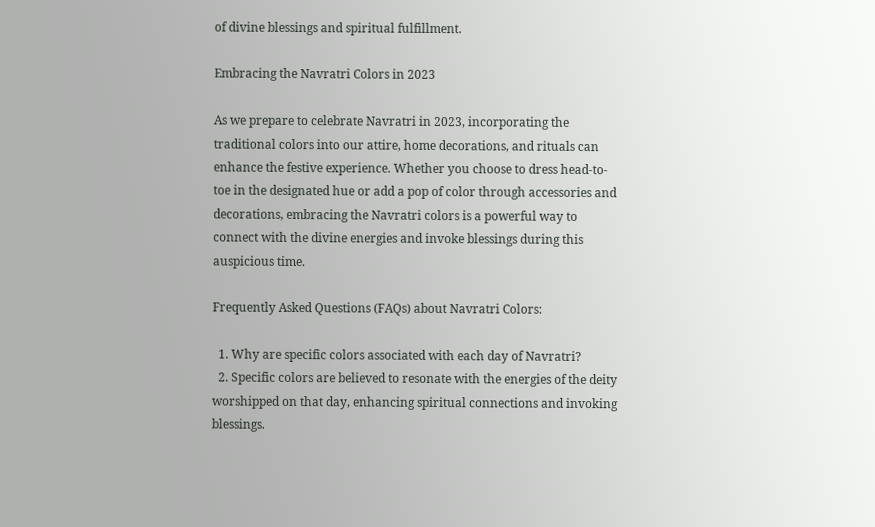of divine blessings and spiritual fulfillment.

Embracing the Navratri Colors in 2023

As we prepare to celebrate Navratri in 2023, incorporating the traditional colors into our attire, home decorations, and rituals can enhance the festive experience. Whether you choose to dress head-to-toe in the designated hue or add a pop of color through accessories and decorations, embracing the Navratri colors is a powerful way to connect with the divine energies and invoke blessings during this auspicious time.

Frequently Asked Questions (FAQs) about Navratri Colors:

  1. Why are specific colors associated with each day of Navratri?
  2. Specific colors are believed to resonate with the energies of the deity worshipped on that day, enhancing spiritual connections and invoking blessings.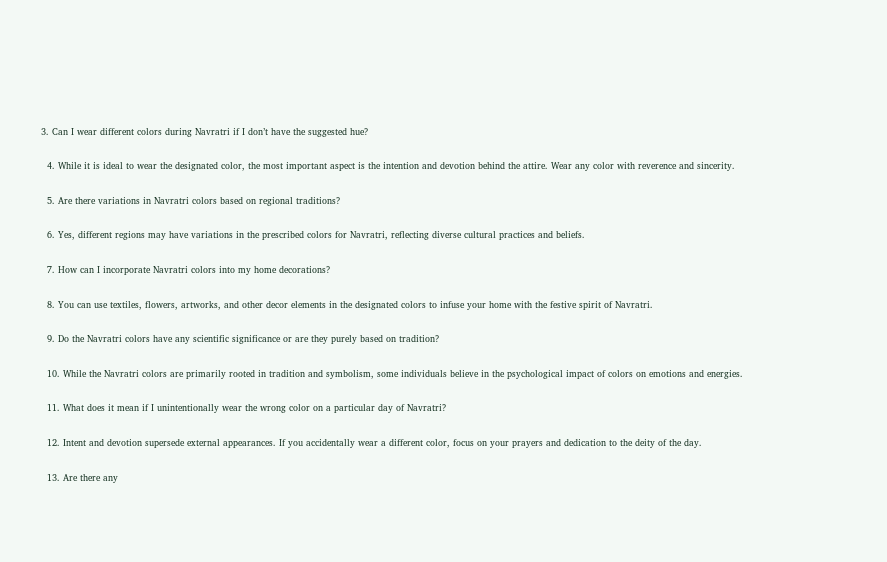3. Can I wear different colors during Navratri if I don’t have the suggested hue?

  4. While it is ideal to wear the designated color, the most important aspect is the intention and devotion behind the attire. Wear any color with reverence and sincerity.

  5. Are there variations in Navratri colors based on regional traditions?

  6. Yes, different regions may have variations in the prescribed colors for Navratri, reflecting diverse cultural practices and beliefs.

  7. How can I incorporate Navratri colors into my home decorations?

  8. You can use textiles, flowers, artworks, and other decor elements in the designated colors to infuse your home with the festive spirit of Navratri.

  9. Do the Navratri colors have any scientific significance or are they purely based on tradition?

  10. While the Navratri colors are primarily rooted in tradition and symbolism, some individuals believe in the psychological impact of colors on emotions and energies.

  11. What does it mean if I unintentionally wear the wrong color on a particular day of Navratri?

  12. Intent and devotion supersede external appearances. If you accidentally wear a different color, focus on your prayers and dedication to the deity of the day.

  13. Are there any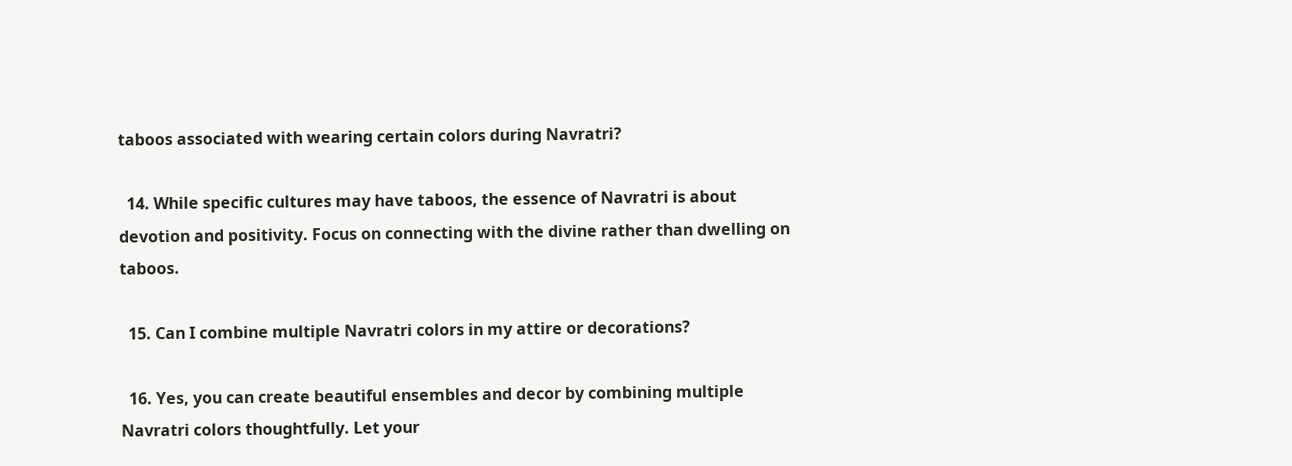taboos associated with wearing certain colors during Navratri?

  14. While specific cultures may have taboos, the essence of Navratri is about devotion and positivity. Focus on connecting with the divine rather than dwelling on taboos.

  15. Can I combine multiple Navratri colors in my attire or decorations?

  16. Yes, you can create beautiful ensembles and decor by combining multiple Navratri colors thoughtfully. Let your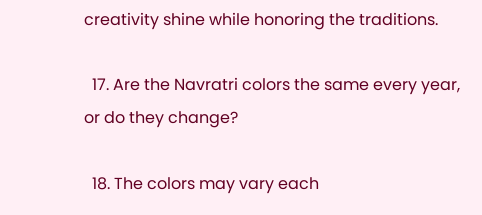creativity shine while honoring the traditions.

  17. Are the Navratri colors the same every year, or do they change?

  18. The colors may vary each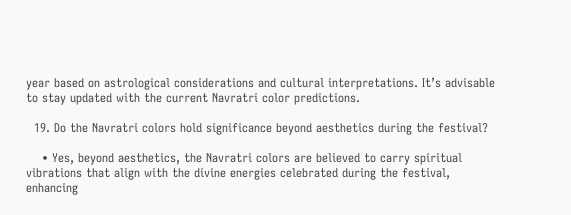year based on astrological considerations and cultural interpretations. It’s advisable to stay updated with the current Navratri color predictions.

  19. Do the Navratri colors hold significance beyond aesthetics during the festival?

    • Yes, beyond aesthetics, the Navratri colors are believed to carry spiritual vibrations that align with the divine energies celebrated during the festival, enhancing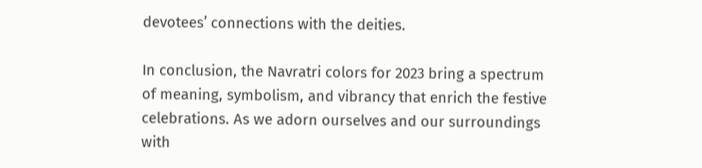devotees’ connections with the deities.

In conclusion, the Navratri colors for 2023 bring a spectrum of meaning, symbolism, and vibrancy that enrich the festive celebrations. As we adorn ourselves and our surroundings with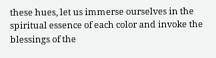these hues, let us immerse ourselves in the spiritual essence of each color and invoke the blessings of the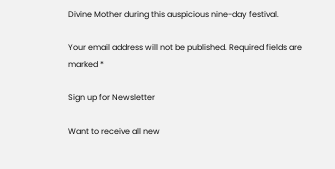Divine Mother during this auspicious nine-day festival.

Your email address will not be published. Required fields are marked *

Sign up for Newsletter

Want to receive all new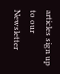articles sign up to our Newsletter